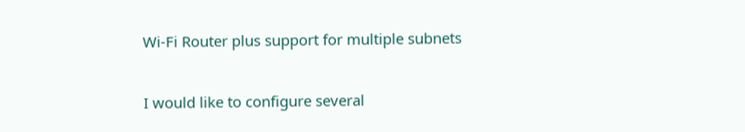Wi-Fi Router plus support for multiple subnets

I would like to configure several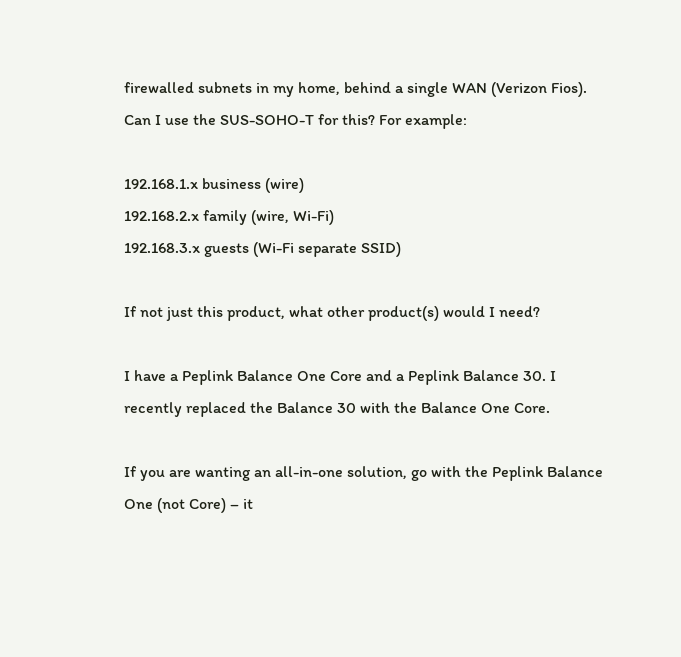firewalled subnets in my home, behind a single WAN (Verizon Fios). Can I use the SUS-SOHO-T for this? For example:

192.168.1.x business (wire)
192.168.2.x family (wire, Wi-Fi)
192.168.3.x guests (Wi-Fi separate SSID)

If not just this product, what other product(s) would I need?

I have a Peplink Balance One Core and a Peplink Balance 30. I recently replaced the Balance 30 with the Balance One Core.

If you are wanting an all-in-one solution, go with the Peplink Balance One (not Core) – it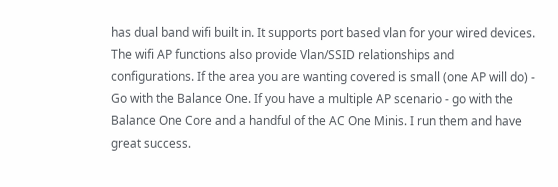has dual band wifi built in. It supports port based vlan for your wired devices. The wifi AP functions also provide Vlan/SSID relationships and configurations. If the area you are wanting covered is small (one AP will do) - Go with the Balance One. If you have a multiple AP scenario - go with the Balance One Core and a handful of the AC One Minis. I run them and have great success.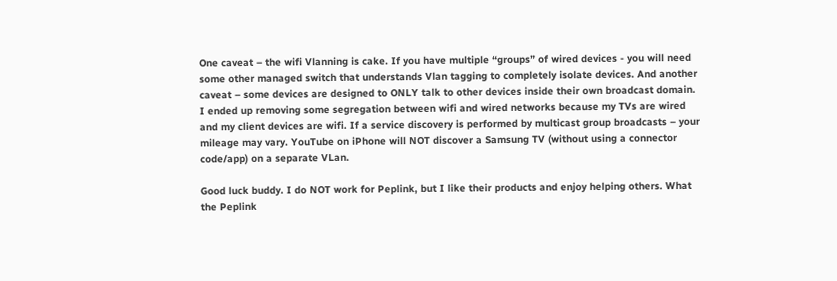One caveat – the wifi Vlanning is cake. If you have multiple “groups” of wired devices - you will need some other managed switch that understands Vlan tagging to completely isolate devices. And another caveat – some devices are designed to ONLY talk to other devices inside their own broadcast domain. I ended up removing some segregation between wifi and wired networks because my TVs are wired and my client devices are wifi. If a service discovery is performed by multicast group broadcasts – your mileage may vary. YouTube on iPhone will NOT discover a Samsung TV (without using a connector code/app) on a separate VLan.

Good luck buddy. I do NOT work for Peplink, but I like their products and enjoy helping others. What the Peplink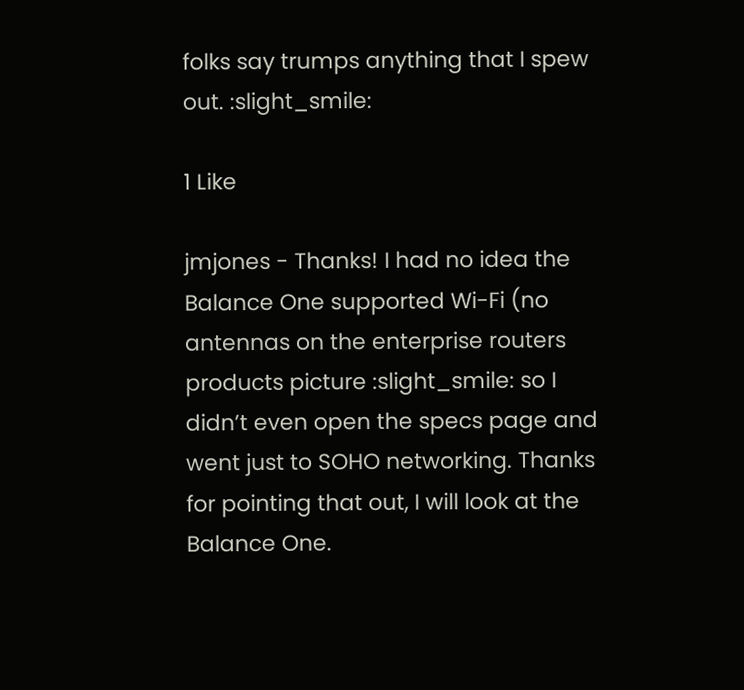folks say trumps anything that I spew out. :slight_smile:

1 Like

jmjones - Thanks! I had no idea the Balance One supported Wi-Fi (no antennas on the enterprise routers products picture :slight_smile: so I didn’t even open the specs page and went just to SOHO networking. Thanks for pointing that out, I will look at the Balance One.